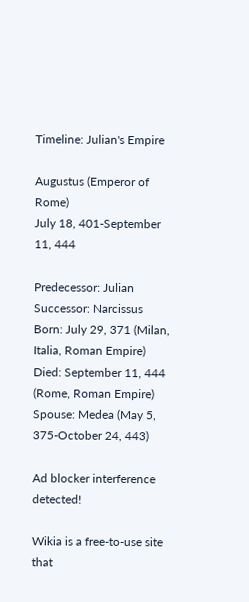Timeline: Julian's Empire

Augustus (Emperor of Rome)
July 18, 401-September 11, 444

Predecessor: Julian
Successor: Narcissus
Born: July 29, 371 (Milan, Italia, Roman Empire)
Died: September 11, 444 (Rome, Roman Empire)
Spouse: Medea (May 5, 375-October 24, 443)

Ad blocker interference detected!

Wikia is a free-to-use site that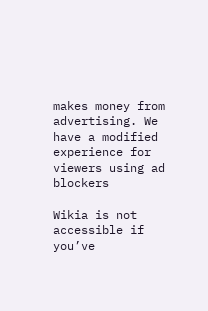makes money from advertising. We have a modified experience for viewers using ad blockers

Wikia is not accessible if you’ve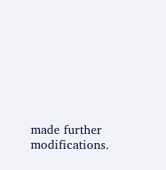made further modifications.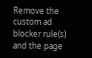Remove the custom ad blocker rule(s) and the page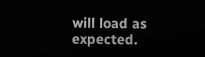will load as expected.